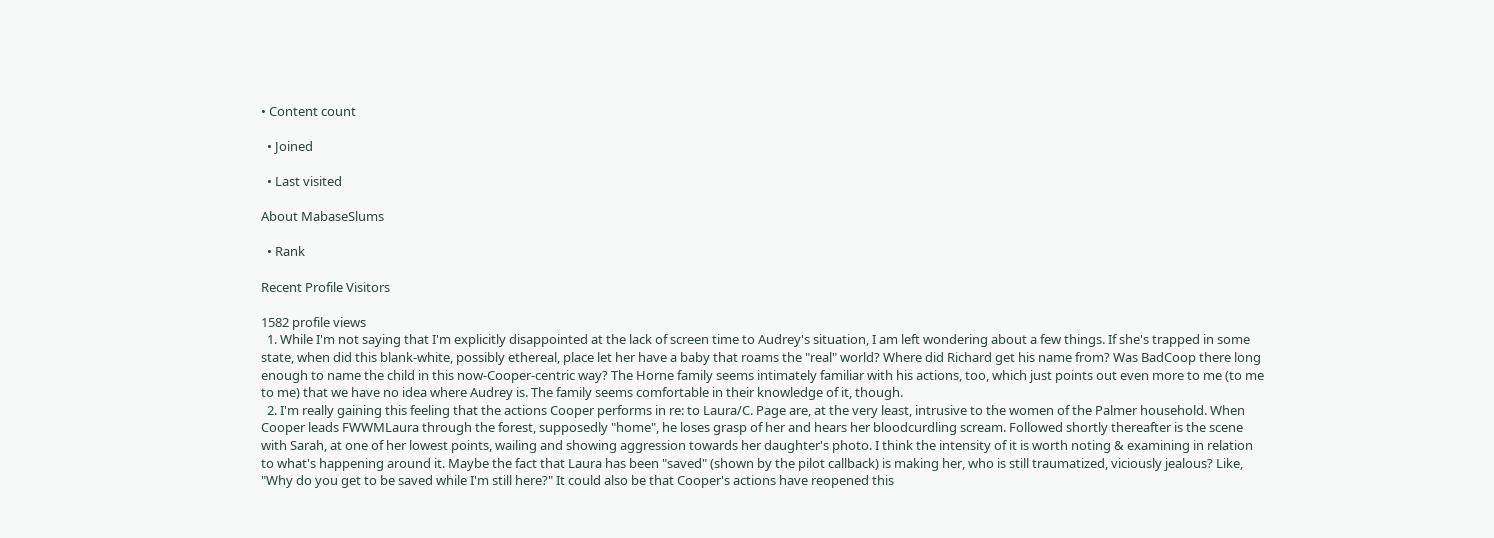• Content count

  • Joined

  • Last visited

About MabaseSlums

  • Rank

Recent Profile Visitors

1582 profile views
  1. While I'm not saying that I'm explicitly disappointed at the lack of screen time to Audrey's situation, I am left wondering about a few things. If she's trapped in some state, when did this blank-white, possibly ethereal, place let her have a baby that roams the "real" world? Where did Richard get his name from? Was BadCoop there long enough to name the child in this now-Cooper-centric way? The Horne family seems intimately familiar with his actions, too, which just points out even more to me (to me to me) that we have no idea where Audrey is. The family seems comfortable in their knowledge of it, though.
  2. I'm really gaining this feeling that the actions Cooper performs in re: to Laura/C. Page are, at the very least, intrusive to the women of the Palmer household. When Cooper leads FWWMLaura through the forest, supposedly "home", he loses grasp of her and hears her bloodcurdling scream. Followed shortly thereafter is the scene with Sarah, at one of her lowest points, wailing and showing aggression towards her daughter's photo. I think the intensity of it is worth noting & examining in relation to what's happening around it. Maybe the fact that Laura has been "saved" (shown by the pilot callback) is making her, who is still traumatized, viciously jealous? Like, "Why do you get to be saved while I'm still here?" It could also be that Cooper's actions have reopened this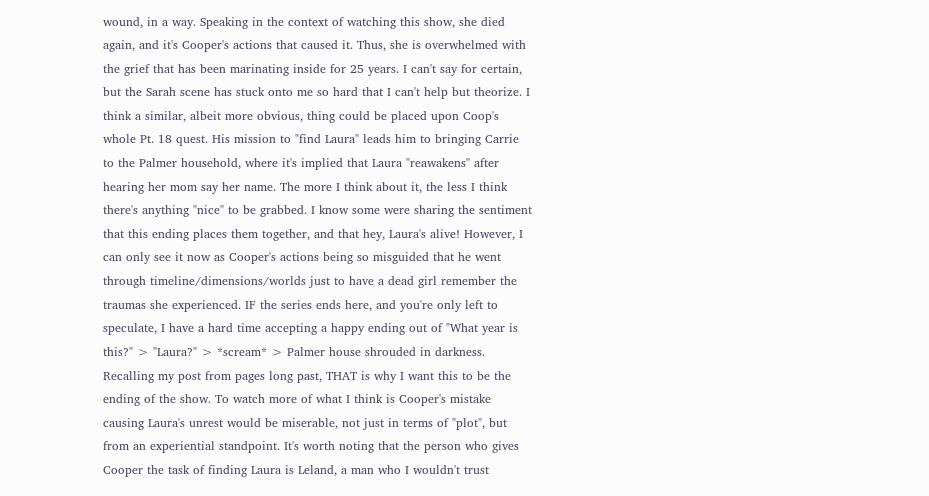wound, in a way. Speaking in the context of watching this show, she died again, and it's Cooper's actions that caused it. Thus, she is overwhelmed with the grief that has been marinating inside for 25 years. I can't say for certain, but the Sarah scene has stuck onto me so hard that I can't help but theorize. I think a similar, albeit more obvious, thing could be placed upon Coop's whole Pt. 18 quest. His mission to "find Laura" leads him to bringing Carrie to the Palmer household, where it's implied that Laura "reawakens" after hearing her mom say her name. The more I think about it, the less I think there's anything "nice" to be grabbed. I know some were sharing the sentiment that this ending places them together, and that hey, Laura's alive! However, I can only see it now as Cooper's actions being so misguided that he went through timeline/dimensions/worlds just to have a dead girl remember the traumas she experienced. IF the series ends here, and you're only left to speculate, I have a hard time accepting a happy ending out of "What year is this?" > "Laura?" > *scream* > Palmer house shrouded in darkness. Recalling my post from pages long past, THAT is why I want this to be the ending of the show. To watch more of what I think is Cooper's mistake causing Laura's unrest would be miserable, not just in terms of "plot", but from an experiential standpoint. It's worth noting that the person who gives Cooper the task of finding Laura is Leland, a man who I wouldn't trust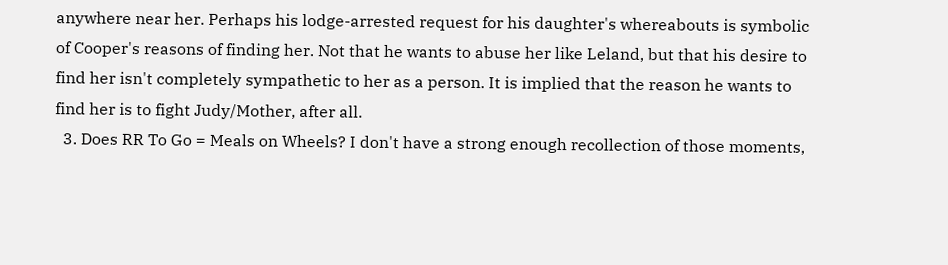anywhere near her. Perhaps his lodge-arrested request for his daughter's whereabouts is symbolic of Cooper's reasons of finding her. Not that he wants to abuse her like Leland, but that his desire to find her isn't completely sympathetic to her as a person. It is implied that the reason he wants to find her is to fight Judy/Mother, after all.
  3. Does RR To Go = Meals on Wheels? I don't have a strong enough recollection of those moments,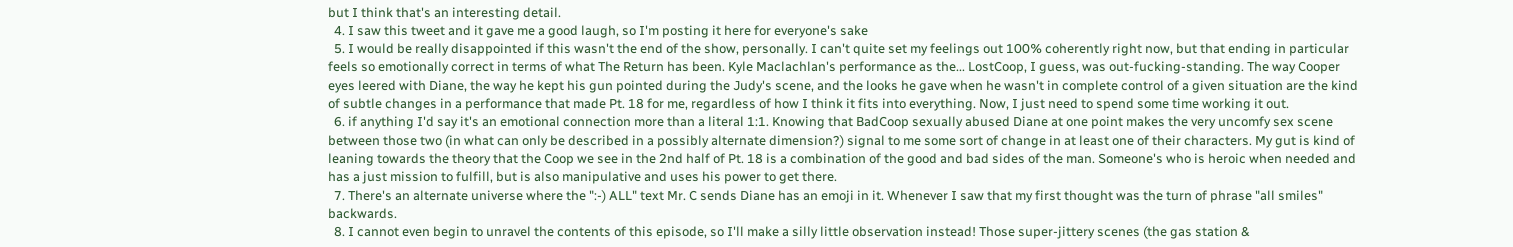but I think that's an interesting detail.
  4. I saw this tweet and it gave me a good laugh, so I'm posting it here for everyone's sake
  5. I would be really disappointed if this wasn't the end of the show, personally. I can't quite set my feelings out 100% coherently right now, but that ending in particular feels so emotionally correct in terms of what The Return has been. Kyle Maclachlan's performance as the... LostCoop, I guess, was out-fucking-standing. The way Cooper eyes leered with Diane, the way he kept his gun pointed during the Judy's scene, and the looks he gave when he wasn't in complete control of a given situation are the kind of subtle changes in a performance that made Pt. 18 for me, regardless of how I think it fits into everything. Now, I just need to spend some time working it out.
  6. if anything I'd say it's an emotional connection more than a literal 1:1. Knowing that BadCoop sexually abused Diane at one point makes the very uncomfy sex scene between those two (in what can only be described in a possibly alternate dimension?) signal to me some sort of change in at least one of their characters. My gut is kind of leaning towards the theory that the Coop we see in the 2nd half of Pt. 18 is a combination of the good and bad sides of the man. Someone's who is heroic when needed and has a just mission to fulfill, but is also manipulative and uses his power to get there.
  7. There's an alternate universe where the ":-) ALL" text Mr. C sends Diane has an emoji in it. Whenever I saw that my first thought was the turn of phrase "all smiles" backwards.
  8. I cannot even begin to unravel the contents of this episode, so I'll make a silly little observation instead! Those super-jittery scenes (the gas station &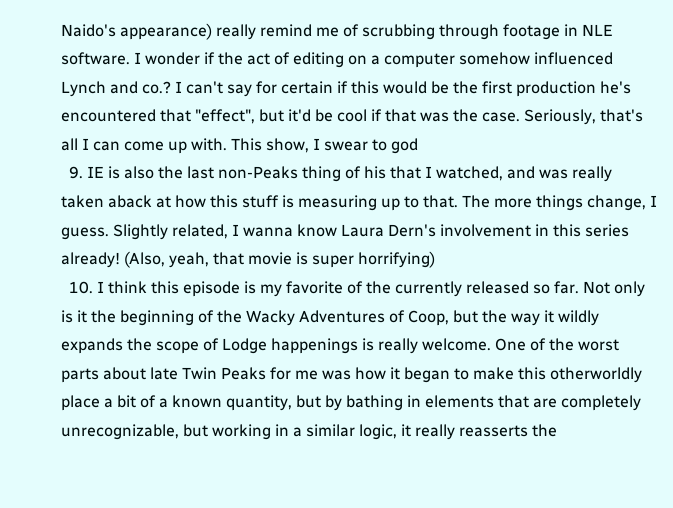Naido's appearance) really remind me of scrubbing through footage in NLE software. I wonder if the act of editing on a computer somehow influenced Lynch and co.? I can't say for certain if this would be the first production he's encountered that "effect", but it'd be cool if that was the case. Seriously, that's all I can come up with. This show, I swear to god
  9. IE is also the last non-Peaks thing of his that I watched, and was really taken aback at how this stuff is measuring up to that. The more things change, I guess. Slightly related, I wanna know Laura Dern's involvement in this series already! (Also, yeah, that movie is super horrifying)
  10. I think this episode is my favorite of the currently released so far. Not only is it the beginning of the Wacky Adventures of Coop, but the way it wildly expands the scope of Lodge happenings is really welcome. One of the worst parts about late Twin Peaks for me was how it began to make this otherworldly place a bit of a known quantity, but by bathing in elements that are completely unrecognizable, but working in a similar logic, it really reasserts the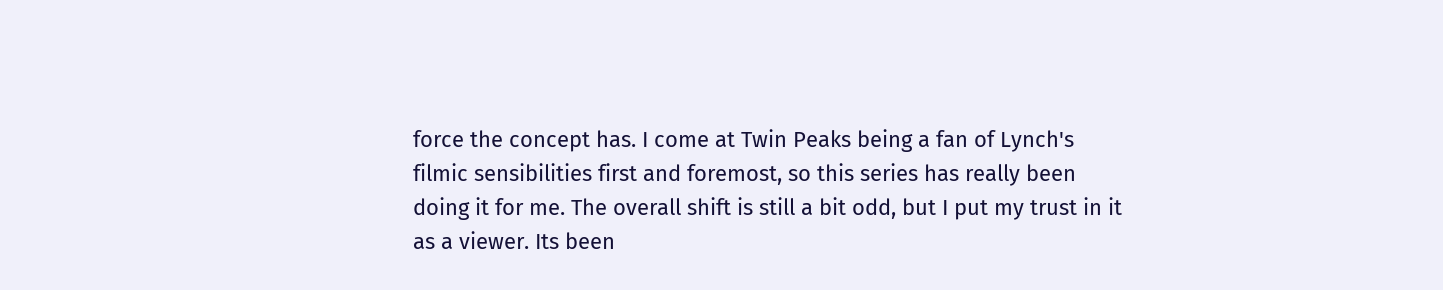force the concept has. I come at Twin Peaks being a fan of Lynch's filmic sensibilities first and foremost, so this series has really been doing it for me. The overall shift is still a bit odd, but I put my trust in it as a viewer. Its been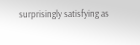surprisingly satisfying as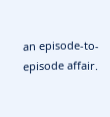an episode-to-episode affair.